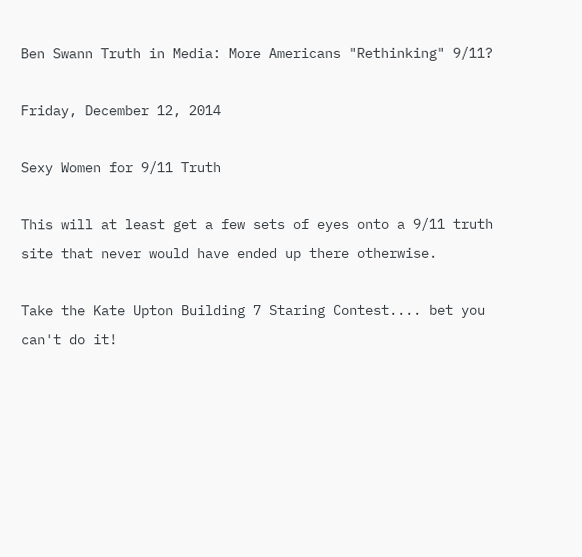Ben Swann Truth in Media: More Americans "Rethinking" 9/11?

Friday, December 12, 2014

Sexy Women for 9/11 Truth

This will at least get a few sets of eyes onto a 9/11 truth site that never would have ended up there otherwise.

Take the Kate Upton Building 7 Staring Contest.... bet you can't do it!